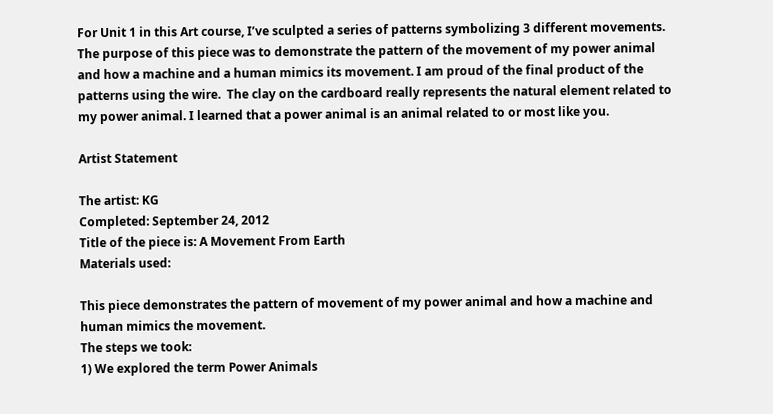For Unit 1 in this Art course, I’ve sculpted a series of patterns symbolizing 3 different movements. The purpose of this piece was to demonstrate the pattern of the movement of my power animal and how a machine and a human mimics its movement. I am proud of the final product of the patterns using the wire.  The clay on the cardboard really represents the natural element related to my power animal. I learned that a power animal is an animal related to or most like you.

Artist Statement

The artist: KG
Completed: September 24, 2012
Title of the piece is: A Movement From Earth
Materials used:

This piece demonstrates the pattern of movement of my power animal and how a machine and human mimics the movement.
The steps we took:
1) We explored the term Power Animals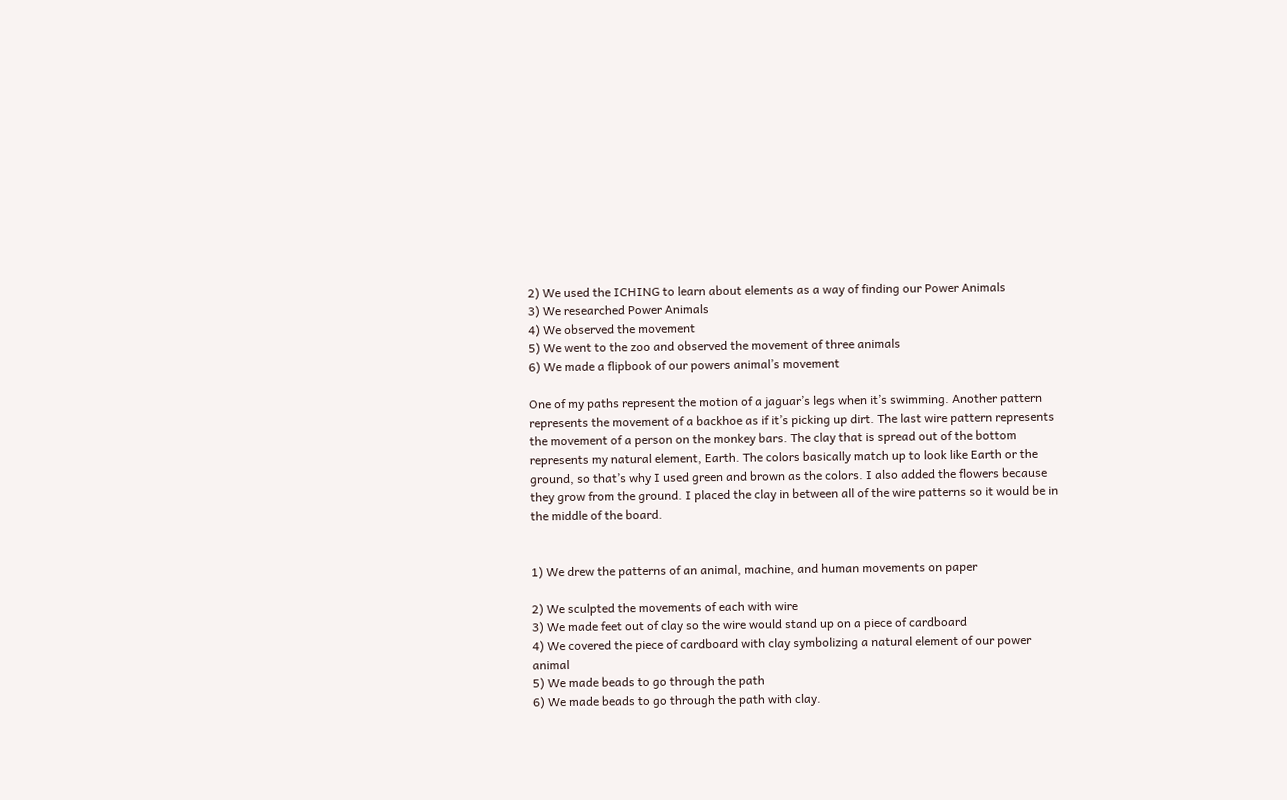2) We used the ICHING to learn about elements as a way of finding our Power Animals
3) We researched Power Animals
4) We observed the movement
5) We went to the zoo and observed the movement of three animals
6) We made a flipbook of our powers animal’s movement

One of my paths represent the motion of a jaguar’s legs when it’s swimming. Another pattern represents the movement of a backhoe as if it’s picking up dirt. The last wire pattern represents the movement of a person on the monkey bars. The clay that is spread out of the bottom represents my natural element, Earth. The colors basically match up to look like Earth or the ground, so that’s why I used green and brown as the colors. I also added the flowers because they grow from the ground. I placed the clay in between all of the wire patterns so it would be in the middle of the board.


1) We drew the patterns of an animal, machine, and human movements on paper

2) We sculpted the movements of each with wire
3) We made feet out of clay so the wire would stand up on a piece of cardboard
4) We covered the piece of cardboard with clay symbolizing a natural element of our power animal
5) We made beads to go through the path
6) We made beads to go through the path with clay.